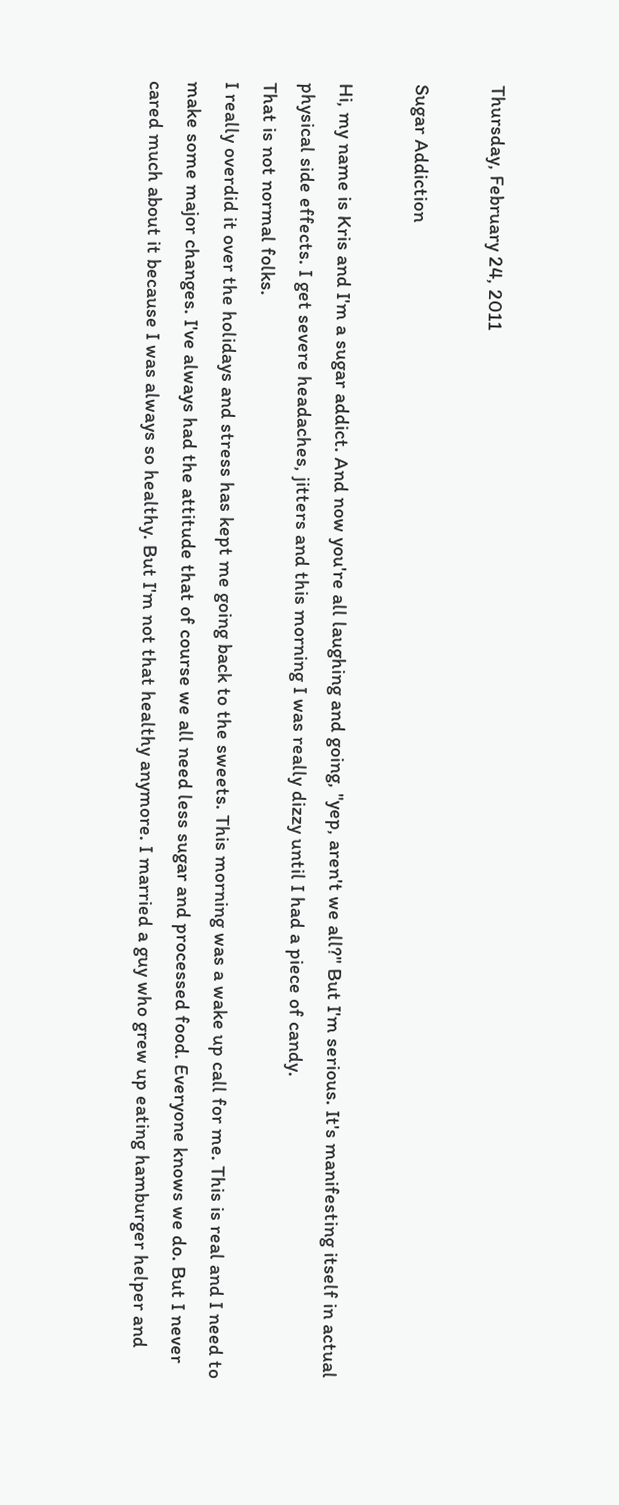Thursday, February 24, 2011

Sugar Addiction

Hi, my name is Kris and I'm a sugar addict. And now you're all laughing and going, "yep, aren't we all?" But I'm serious. It's manifesting itself in actual physical side effects. I get severe headaches, jitters and this morning I was really dizzy until I had a piece of candy.
That is not normal folks.
I really overdid it over the holidays and stress has kept me going back to the sweets. This morning was a wake up call for me. This is real and I need to make some major changes. I've always had the attitude that of course we all need less sugar and processed food. Everyone knows we do. But I never cared much about it because I was always so healthy. But I'm not that healthy anymore. I married a guy who grew up eating hamburger helper and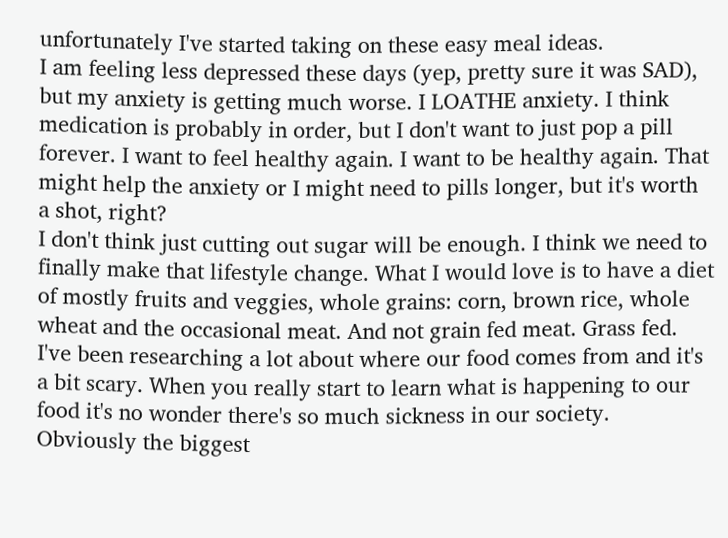unfortunately I've started taking on these easy meal ideas.
I am feeling less depressed these days (yep, pretty sure it was SAD), but my anxiety is getting much worse. I LOATHE anxiety. I think medication is probably in order, but I don't want to just pop a pill forever. I want to feel healthy again. I want to be healthy again. That might help the anxiety or I might need to pills longer, but it's worth a shot, right?
I don't think just cutting out sugar will be enough. I think we need to finally make that lifestyle change. What I would love is to have a diet of mostly fruits and veggies, whole grains: corn, brown rice, whole wheat and the occasional meat. And not grain fed meat. Grass fed.
I've been researching a lot about where our food comes from and it's a bit scary. When you really start to learn what is happening to our food it's no wonder there's so much sickness in our society.
Obviously the biggest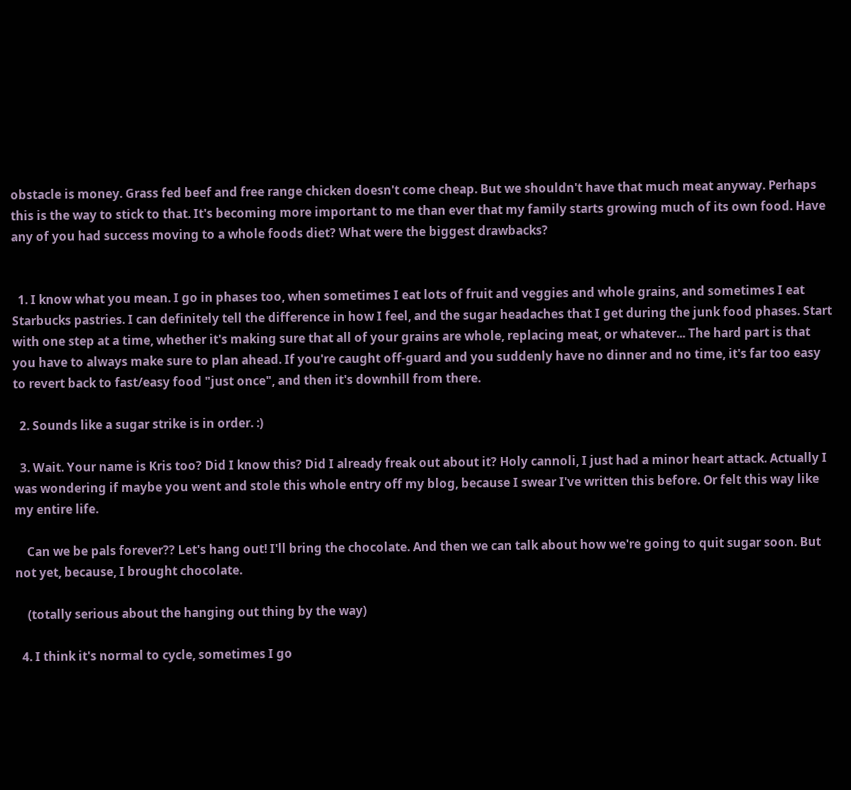obstacle is money. Grass fed beef and free range chicken doesn't come cheap. But we shouldn't have that much meat anyway. Perhaps this is the way to stick to that. It's becoming more important to me than ever that my family starts growing much of its own food. Have any of you had success moving to a whole foods diet? What were the biggest drawbacks?


  1. I know what you mean. I go in phases too, when sometimes I eat lots of fruit and veggies and whole grains, and sometimes I eat Starbucks pastries. I can definitely tell the difference in how I feel, and the sugar headaches that I get during the junk food phases. Start with one step at a time, whether it's making sure that all of your grains are whole, replacing meat, or whatever... The hard part is that you have to always make sure to plan ahead. If you're caught off-guard and you suddenly have no dinner and no time, it's far too easy to revert back to fast/easy food "just once", and then it's downhill from there.

  2. Sounds like a sugar strike is in order. :)

  3. Wait. Your name is Kris too? Did I know this? Did I already freak out about it? Holy cannoli, I just had a minor heart attack. Actually I was wondering if maybe you went and stole this whole entry off my blog, because I swear I've written this before. Or felt this way like my entire life.

    Can we be pals forever?? Let's hang out! I'll bring the chocolate. And then we can talk about how we're going to quit sugar soon. But not yet, because, I brought chocolate.

    (totally serious about the hanging out thing by the way)

  4. I think it's normal to cycle, sometimes I go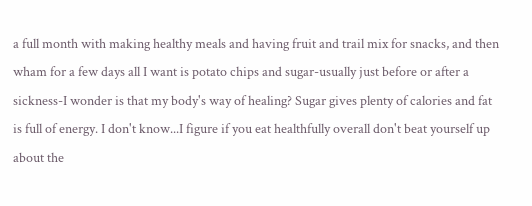a full month with making healthy meals and having fruit and trail mix for snacks, and then wham for a few days all I want is potato chips and sugar-usually just before or after a sickness-I wonder is that my body's way of healing? Sugar gives plenty of calories and fat is full of energy. I don't know...I figure if you eat healthfully overall don't beat yourself up about the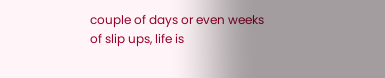couple of days or even weeks of slip ups, life is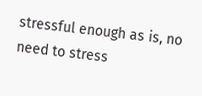stressful enough as is, no need to stress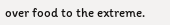over food to the extreme.